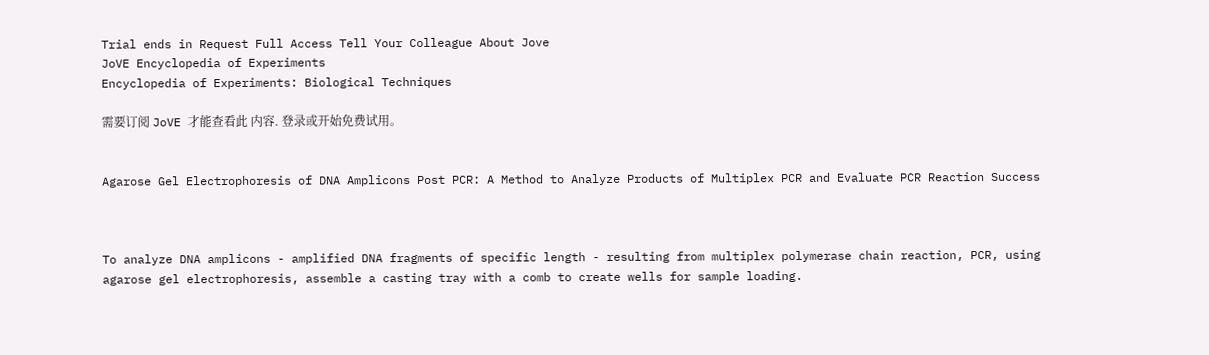Trial ends in Request Full Access Tell Your Colleague About Jove
JoVE Encyclopedia of Experiments
Encyclopedia of Experiments: Biological Techniques

需要订阅 JoVE 才能查看此 内容. 登录或开始免费试用。


Agarose Gel Electrophoresis of DNA Amplicons Post PCR: A Method to Analyze Products of Multiplex PCR and Evaluate PCR Reaction Success



To analyze DNA amplicons - amplified DNA fragments of specific length - resulting from multiplex polymerase chain reaction, PCR, using agarose gel electrophoresis, assemble a casting tray with a comb to create wells for sample loading.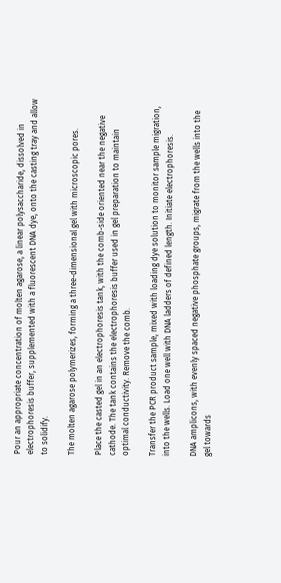Pour an appropriate concentration of molten agarose, a linear polysaccharide, dissolved in electrophoresis buffer, supplemented with a fluorescent DNA dye, onto the casting tray and allow to solidify.

The molten agarose polymerizes, forming a three-dimensional gel with microscopic pores.

Place the casted gel in an electrophoresis tank, with the comb-side oriented near the negative cathode. The tank contains the electrophoresis buffer used in gel preparation to maintain optimal conductivity. Remove the comb.

Transfer the PCR product sample, mixed with loading dye solution to monitor sample migration, into the wells. Load one well with DNA ladders of defined length. Initiate electrophoresis.

DNA amplicons, with evenly spaced negative phosphate groups, migrate from the wells into the gel towards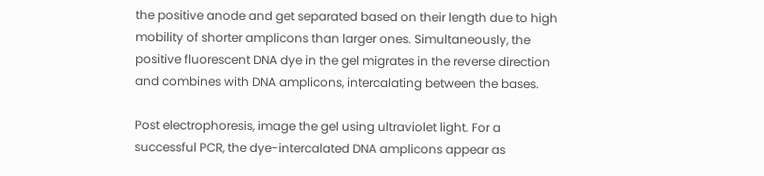the positive anode and get separated based on their length due to high mobility of shorter amplicons than larger ones. Simultaneously, the positive fluorescent DNA dye in the gel migrates in the reverse direction and combines with DNA amplicons, intercalating between the bases.

Post electrophoresis, image the gel using ultraviolet light. For a successful PCR, the dye-intercalated DNA amplicons appear as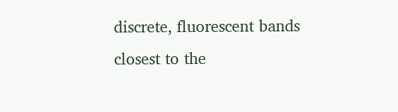discrete, fluorescent bands closest to the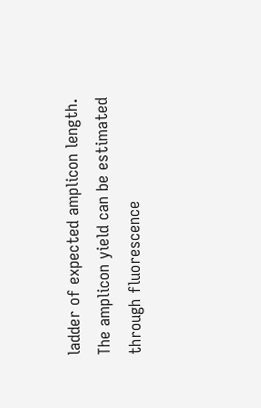ladder of expected amplicon length. The amplicon yield can be estimated through fluorescence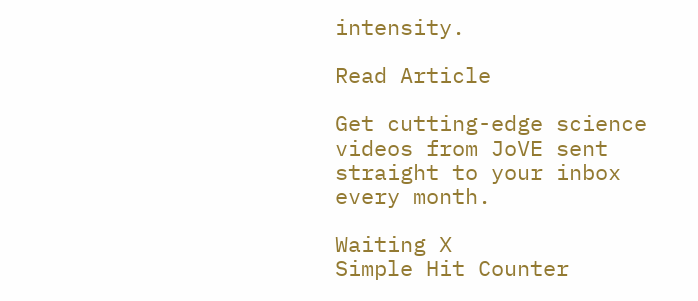intensity.

Read Article

Get cutting-edge science videos from JoVE sent straight to your inbox every month.

Waiting X
Simple Hit Counter